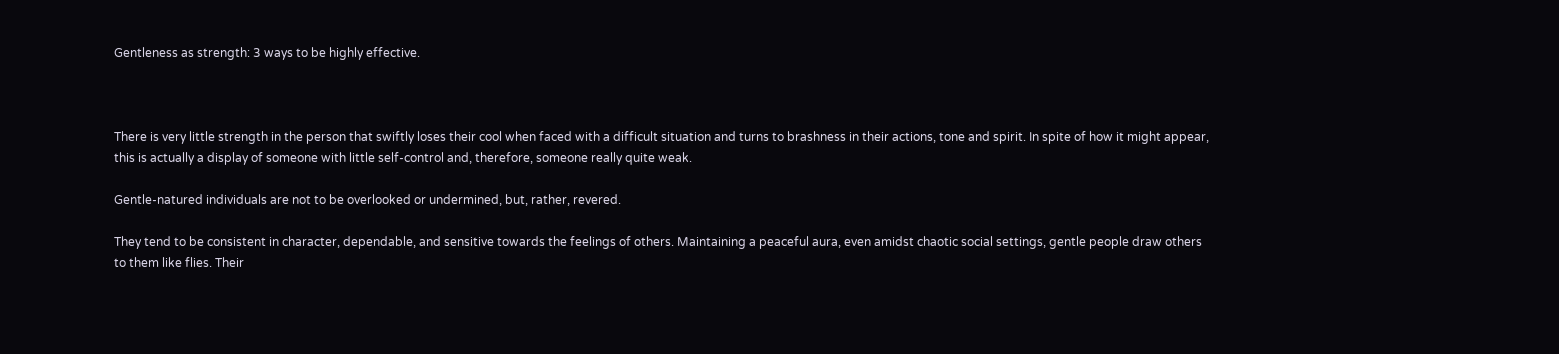Gentleness as strength: 3 ways to be highly effective.



There is very little strength in the person that swiftly loses their cool when faced with a difficult situation and turns to brashness in their actions, tone and spirit. In spite of how it might appear, this is actually a display of someone with little self-control and, therefore, someone really quite weak.

Gentle-natured individuals are not to be overlooked or undermined, but, rather, revered.

They tend to be consistent in character, dependable, and sensitive towards the feelings of others. Maintaining a peaceful aura, even amidst chaotic social settings, gentle people draw others to them like flies. Their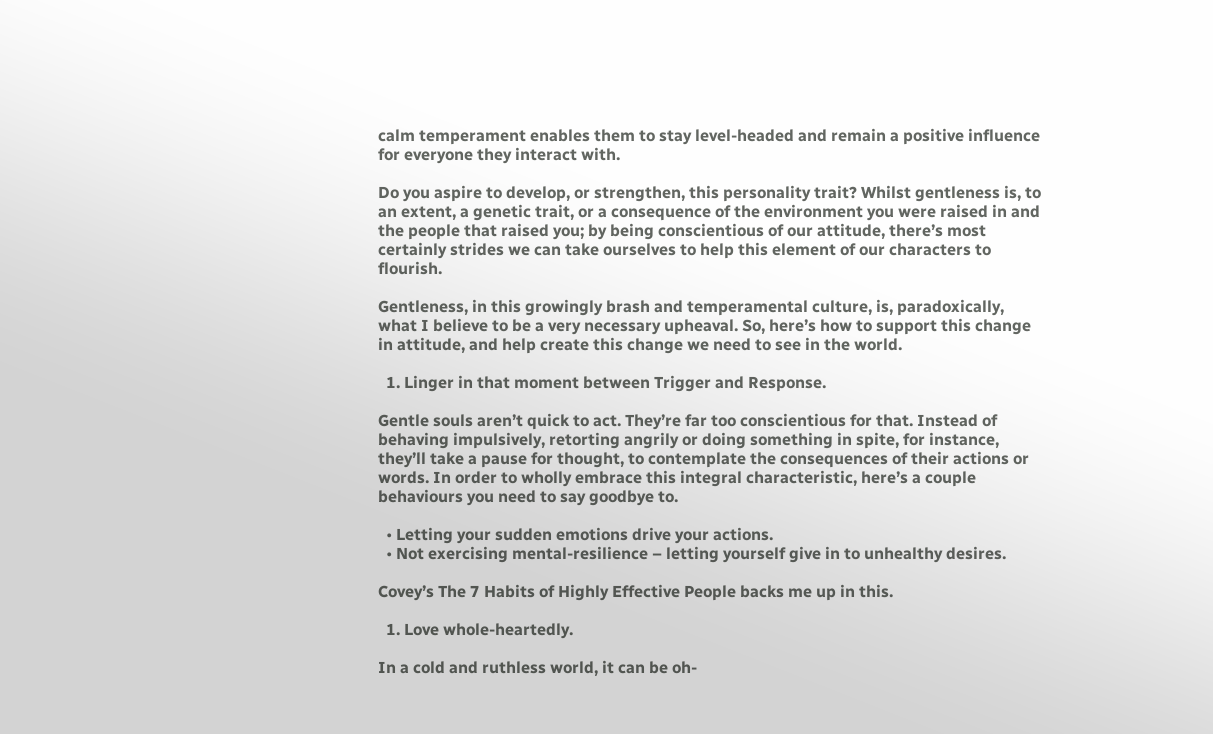calm temperament enables them to stay level-headed and remain a positive influence for everyone they interact with.

Do you aspire to develop, or strengthen, this personality trait? Whilst gentleness is, to an extent, a genetic trait, or a consequence of the environment you were raised in and the people that raised you; by being conscientious of our attitude, there’s most certainly strides we can take ourselves to help this element of our characters to flourish.

Gentleness, in this growingly brash and temperamental culture, is, paradoxically, what I believe to be a very necessary upheaval. So, here’s how to support this change in attitude, and help create this change we need to see in the world.

  1. Linger in that moment between Trigger and Response.

Gentle souls aren’t quick to act. They’re far too conscientious for that. Instead of behaving impulsively, retorting angrily or doing something in spite, for instance, they’ll take a pause for thought, to contemplate the consequences of their actions or words. In order to wholly embrace this integral characteristic, here’s a couple behaviours you need to say goodbye to.

  • Letting your sudden emotions drive your actions.
  • Not exercising mental-resilience – letting yourself give in to unhealthy desires.

Covey’s The 7 Habits of Highly Effective People backs me up in this.

  1. Love whole-heartedly.

In a cold and ruthless world, it can be oh-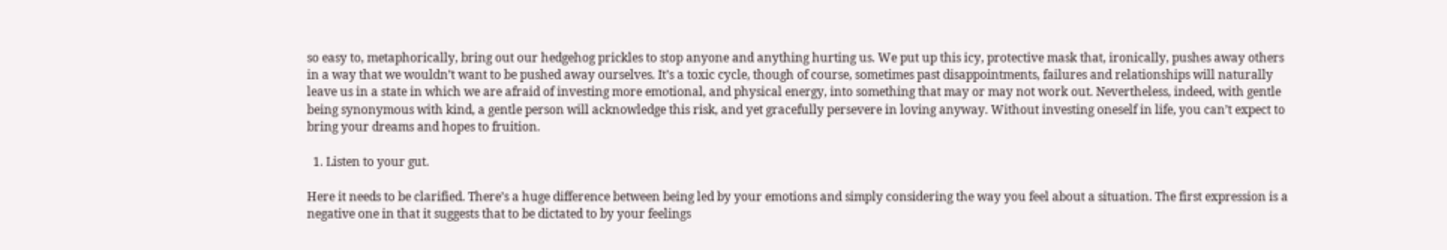so easy to, metaphorically, bring out our hedgehog prickles to stop anyone and anything hurting us. We put up this icy, protective mask that, ironically, pushes away others in a way that we wouldn’t want to be pushed away ourselves. It’s a toxic cycle, though of course, sometimes past disappointments, failures and relationships will naturally leave us in a state in which we are afraid of investing more emotional, and physical energy, into something that may or may not work out. Nevertheless, indeed, with gentle being synonymous with kind, a gentle person will acknowledge this risk, and yet gracefully persevere in loving anyway. Without investing oneself in life, you can’t expect to bring your dreams and hopes to fruition.

  1. Listen to your gut.

Here it needs to be clarified. There’s a huge difference between being led by your emotions and simply considering the way you feel about a situation. The first expression is a negative one in that it suggests that to be dictated to by your feelings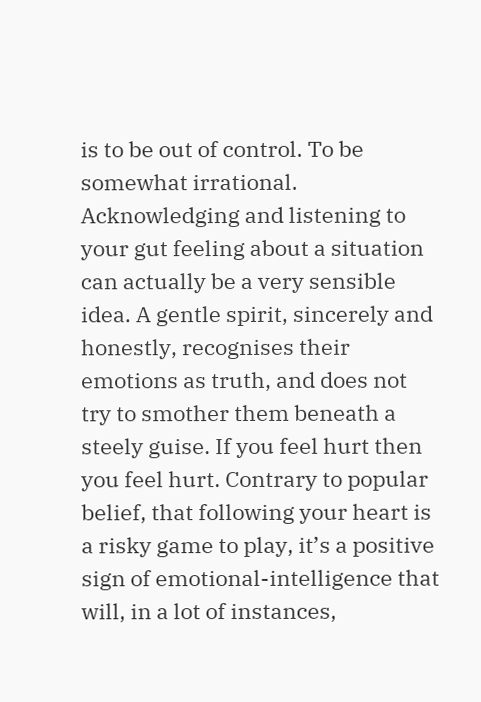is to be out of control. To be somewhat irrational. Acknowledging and listening to your gut feeling about a situation can actually be a very sensible idea. A gentle spirit, sincerely and honestly, recognises their emotions as truth, and does not try to smother them beneath a steely guise. If you feel hurt then you feel hurt. Contrary to popular belief, that following your heart is a risky game to play, it’s a positive sign of emotional-intelligence that will, in a lot of instances,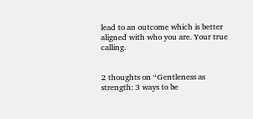lead to an outcome which is better aligned with who you are. Your true calling.


2 thoughts on “Gentleness as strength: 3 ways to be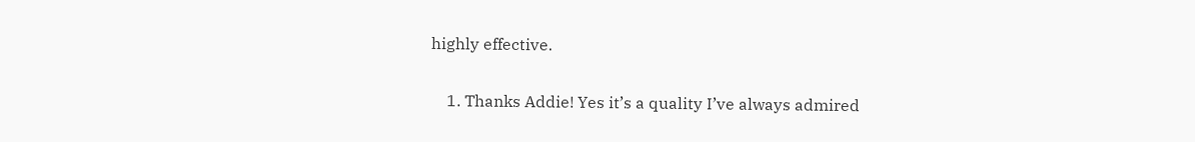highly effective.

    1. Thanks Addie! Yes it’s a quality I’ve always admired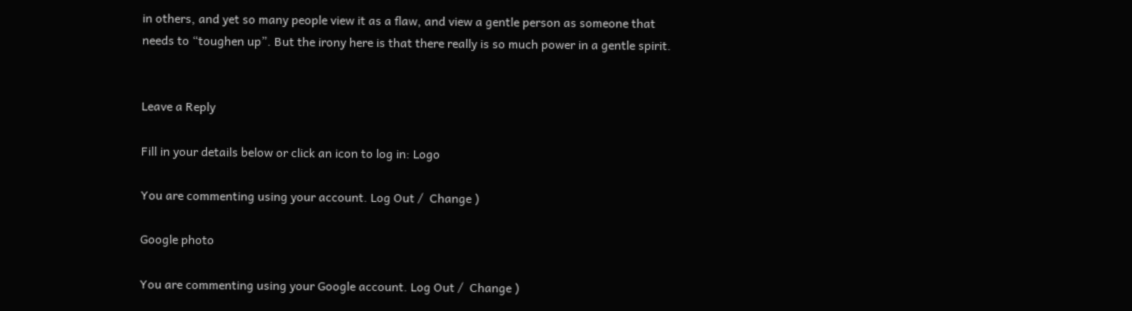in others, and yet so many people view it as a flaw, and view a gentle person as someone that needs to “toughen up”. But the irony here is that there really is so much power in a gentle spirit.


Leave a Reply

Fill in your details below or click an icon to log in: Logo

You are commenting using your account. Log Out /  Change )

Google photo

You are commenting using your Google account. Log Out /  Change )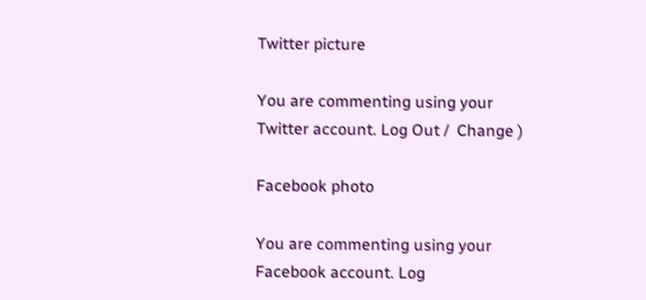Twitter picture

You are commenting using your Twitter account. Log Out /  Change )

Facebook photo

You are commenting using your Facebook account. Log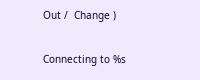Out /  Change )

Connecting to %s